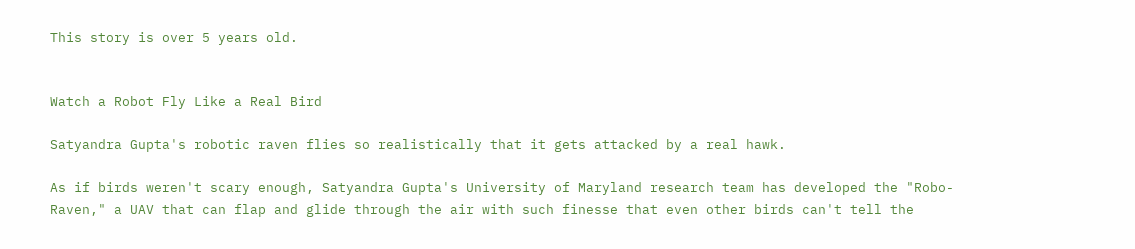This story is over 5 years old.


Watch a Robot Fly Like a Real Bird

Satyandra Gupta's robotic raven flies so realistically that it gets attacked by a real hawk.

As if birds weren't scary enough, Satyandra Gupta's University of Maryland research team has developed the "Robo-Raven," a UAV that can flap and glide through the air with such finesse that even other birds can't tell the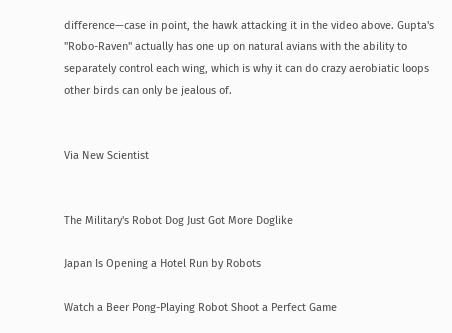difference—case in point, the hawk attacking it in the video above. Gupta's "Robo-Raven" actually has one up on natural avians with the ability to separately control each wing, which is why it can do crazy aerobiatic loops other birds can only be jealous of.


Via New Scientist


The Military's Robot Dog Just Got More Doglike

Japan Is Opening a Hotel Run by Robots

Watch a Beer Pong-Playing Robot Shoot a Perfect Game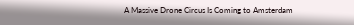A Massive Drone Circus Is Coming to Amsterdam